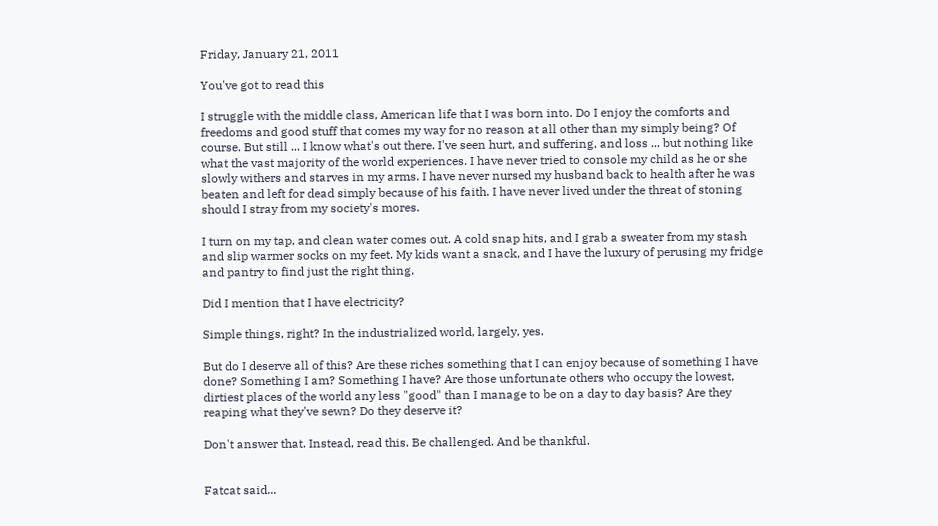Friday, January 21, 2011

You've got to read this

I struggle with the middle class, American life that I was born into. Do I enjoy the comforts and freedoms and good stuff that comes my way for no reason at all other than my simply being? Of course. But still ... I know what's out there. I've seen hurt, and suffering, and loss ... but nothing like what the vast majority of the world experiences. I have never tried to console my child as he or she slowly withers and starves in my arms. I have never nursed my husband back to health after he was beaten and left for dead simply because of his faith. I have never lived under the threat of stoning should I stray from my society's mores.

I turn on my tap, and clean water comes out. A cold snap hits, and I grab a sweater from my stash and slip warmer socks on my feet. My kids want a snack, and I have the luxury of perusing my fridge and pantry to find just the right thing.

Did I mention that I have electricity?

Simple things, right? In the industrialized world, largely, yes.

But do I deserve all of this? Are these riches something that I can enjoy because of something I have done? Something I am? Something I have? Are those unfortunate others who occupy the lowest, dirtiest places of the world any less "good" than I manage to be on a day to day basis? Are they reaping what they've sewn? Do they deserve it?

Don't answer that. Instead, read this. Be challenged. And be thankful.


Fatcat said...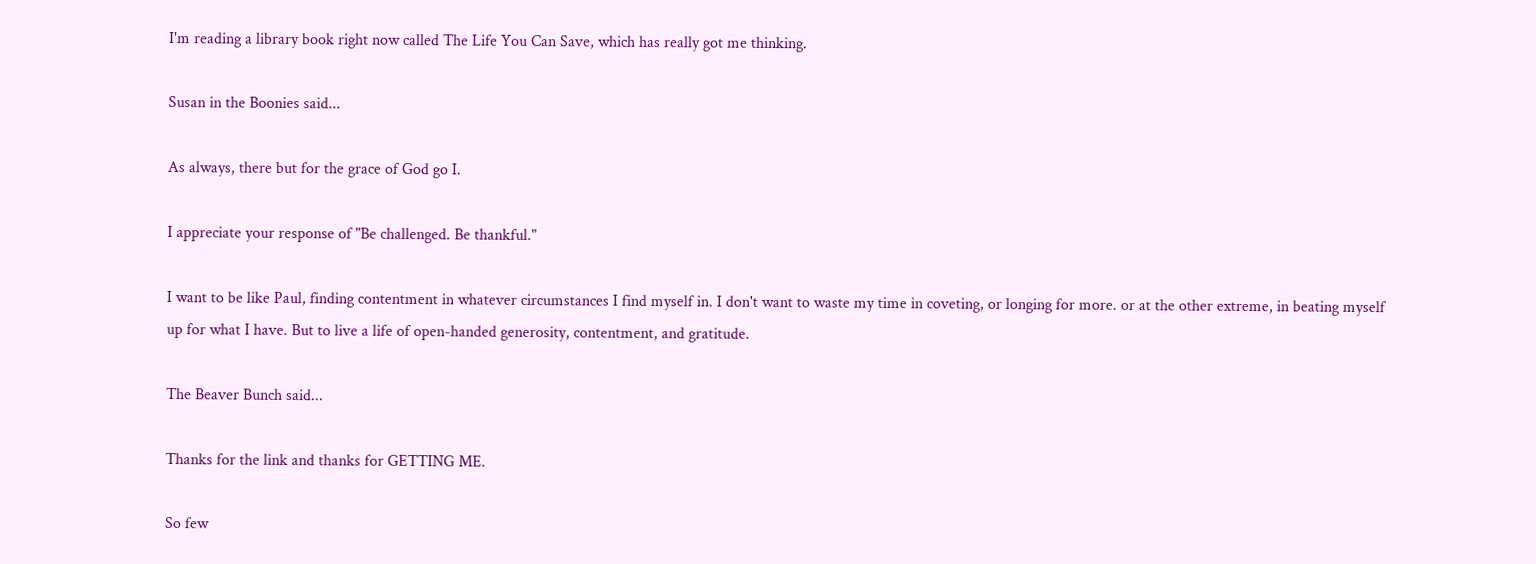I'm reading a library book right now called The Life You Can Save, which has really got me thinking.

Susan in the Boonies said...

As always, there but for the grace of God go I.

I appreciate your response of "Be challenged. Be thankful."

I want to be like Paul, finding contentment in whatever circumstances I find myself in. I don't want to waste my time in coveting, or longing for more. or at the other extreme, in beating myself up for what I have. But to live a life of open-handed generosity, contentment, and gratitude.

The Beaver Bunch said...

Thanks for the link and thanks for GETTING ME.

So few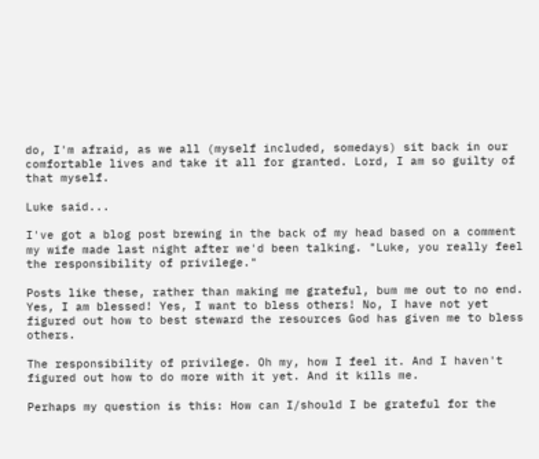do, I'm afraid, as we all (myself included, somedays) sit back in our comfortable lives and take it all for granted. Lord, I am so guilty of that myself.

Luke said...

I've got a blog post brewing in the back of my head based on a comment my wife made last night after we'd been talking. "Luke, you really feel the responsibility of privilege."

Posts like these, rather than making me grateful, bum me out to no end. Yes, I am blessed! Yes, I want to bless others! No, I have not yet figured out how to best steward the resources God has given me to bless others.

The responsibility of privilege. Oh my, how I feel it. And I haven't figured out how to do more with it yet. And it kills me.

Perhaps my question is this: How can I/should I be grateful for the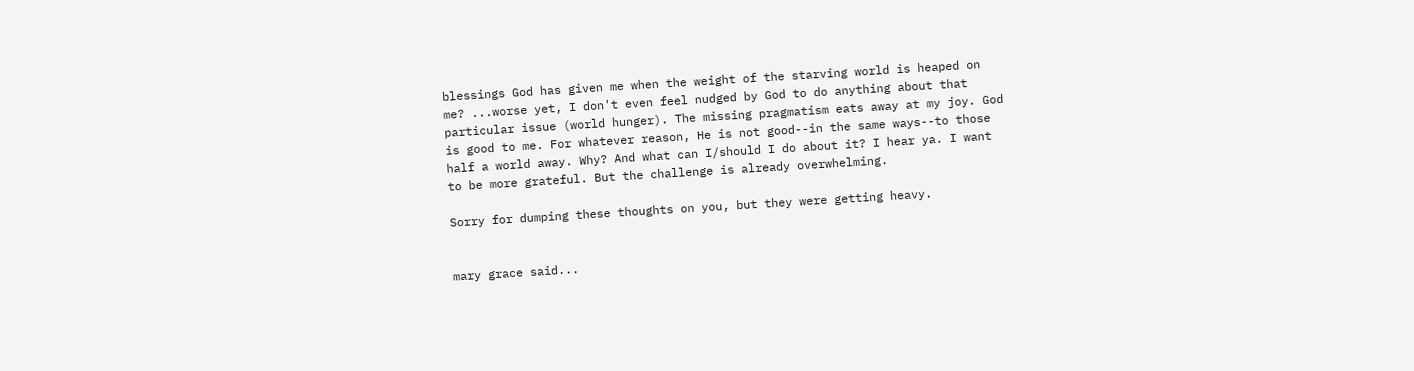blessings God has given me when the weight of the starving world is heaped on me? ...worse yet, I don't even feel nudged by God to do anything about that particular issue (world hunger). The missing pragmatism eats away at my joy. God is good to me. For whatever reason, He is not good--in the same ways--to those half a world away. Why? And what can I/should I do about it? I hear ya. I want to be more grateful. But the challenge is already overwhelming.

Sorry for dumping these thoughts on you, but they were getting heavy.


mary grace said...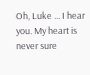Oh, Luke ... I hear you. My heart is never sure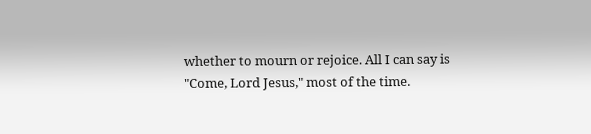whether to mourn or rejoice. All I can say is "Come, Lord Jesus," most of the time.